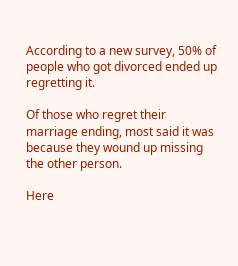According to a new survey, 50% of people who got divorced ended up regretting it.

Of those who regret their marriage ending, most said it was because they wound up missing the other person.

Here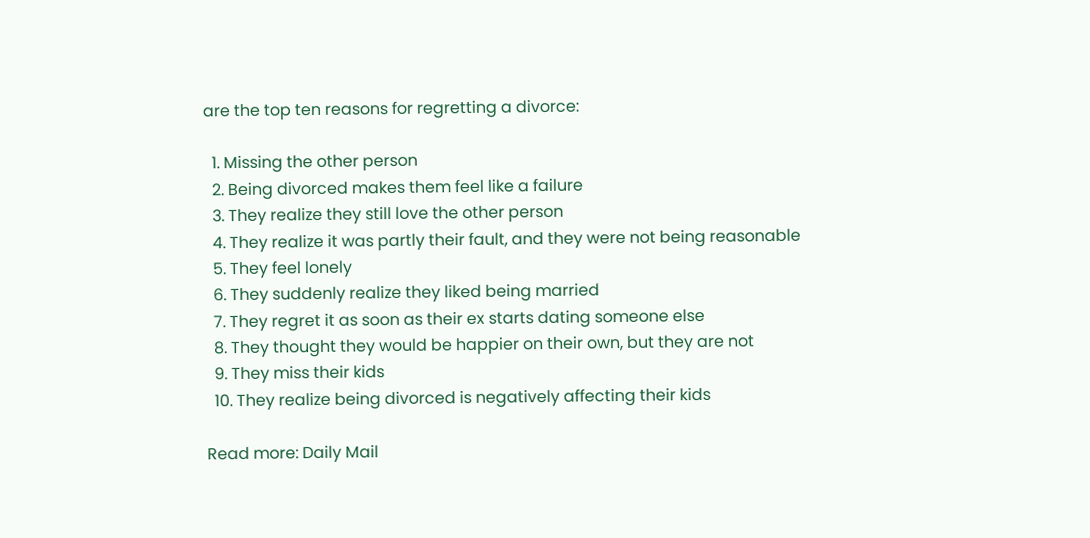are the top ten reasons for regretting a divorce:

  1. Missing the other person
  2. Being divorced makes them feel like a failure
  3. They realize they still love the other person
  4. They realize it was partly their fault, and they were not being reasonable
  5. They feel lonely
  6. They suddenly realize they liked being married
  7. They regret it as soon as their ex starts dating someone else
  8. They thought they would be happier on their own, but they are not
  9. They miss their kids
  10. They realize being divorced is negatively affecting their kids

Read more: Daily Mail